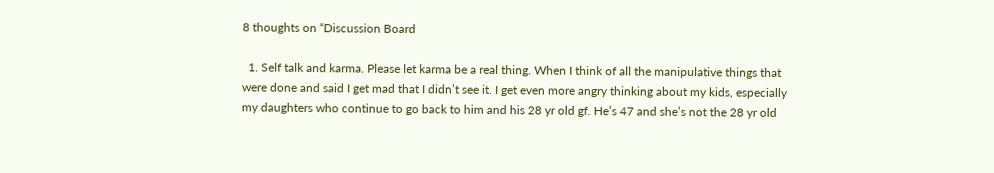8 thoughts on “Discussion Board

  1. Self talk and karma. Please let karma be a real thing. When I think of all the manipulative things that were done and said I get mad that I didn’t see it. I get even more angry thinking about my kids, especially my daughters who continue to go back to him and his 28 yr old gf. He’s 47 and she’s not the 28 yr old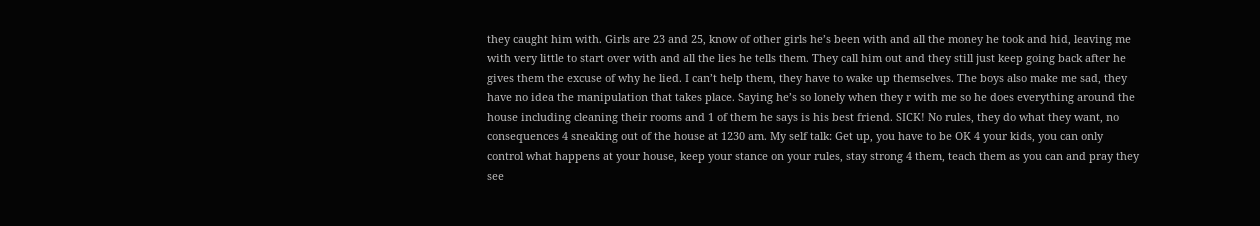they caught him with. Girls are 23 and 25, know of other girls he’s been with and all the money he took and hid, leaving me with very little to start over with and all the lies he tells them. They call him out and they still just keep going back after he gives them the excuse of why he lied. I can’t help them, they have to wake up themselves. The boys also make me sad, they have no idea the manipulation that takes place. Saying he’s so lonely when they r with me so he does everything around the house including cleaning their rooms and 1 of them he says is his best friend. SICK! No rules, they do what they want, no consequences 4 sneaking out of the house at 1230 am. My self talk: Get up, you have to be OK 4 your kids, you can only control what happens at your house, keep your stance on your rules, stay strong 4 them, teach them as you can and pray they see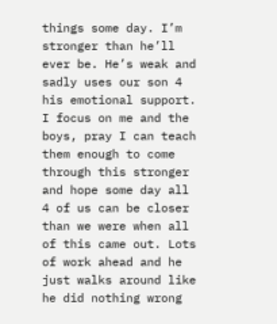things some day. I’m stronger than he’ll ever be. He’s weak and sadly uses our son 4 his emotional support. I focus on me and the boys, pray I can teach them enough to come through this stronger and hope some day all 4 of us can be closer than we were when all of this came out. Lots of work ahead and he just walks around like he did nothing wrong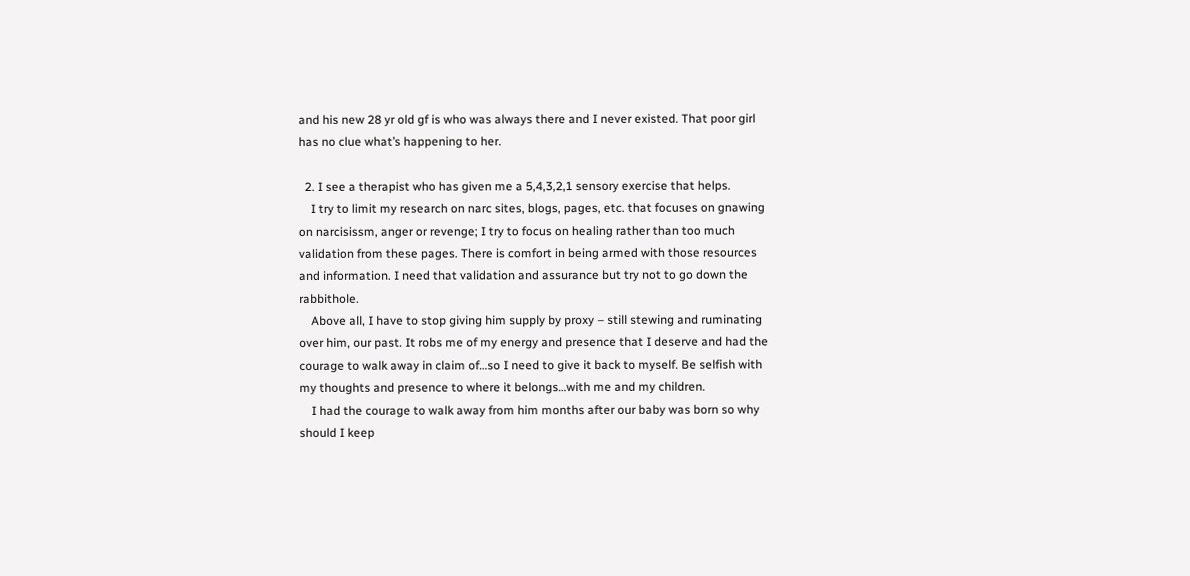and his new 28 yr old gf is who was always there and I never existed. That poor girl has no clue what’s happening to her.

  2. I see a therapist who has given me a 5,4,3,2,1 sensory exercise that helps.
    I try to limit my research on narc sites, blogs, pages, etc. that focuses on gnawing on narcisissm, anger or revenge; I try to focus on healing rather than too much validation from these pages. There is comfort in being armed with those resources and information. I need that validation and assurance but try not to go down the rabbithole.
    Above all, I have to stop giving him supply by proxy – still stewing and ruminating over him, our past. It robs me of my energy and presence that I deserve and had the courage to walk away in claim of…so I need to give it back to myself. Be selfish with my thoughts and presence to where it belongs…with me and my children.
    I had the courage to walk away from him months after our baby was born so why should I keep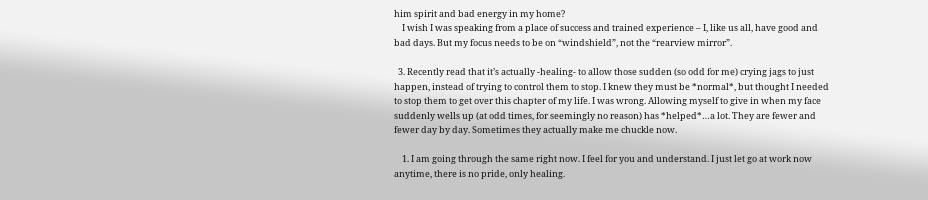him spirit and bad energy in my home?
    I wish I was speaking from a place of success and trained experience – I, like us all, have good and bad days. But my focus needs to be on “windshield”, not the “rearview mirror”.

  3. Recently read that it’s actually -healing- to allow those sudden (so odd for me) crying jags to just happen, instead of trying to control them to stop. I knew they must be *normal*, but thought I needed to stop them to get over this chapter of my life. I was wrong. Allowing myself to give in when my face suddenly wells up (at odd times, for seemingly no reason) has *helped*…a lot. They are fewer and fewer day by day. Sometimes they actually make me chuckle now.

    1. I am going through the same right now. I feel for you and understand. I just let go at work now anytime, there is no pride, only healing.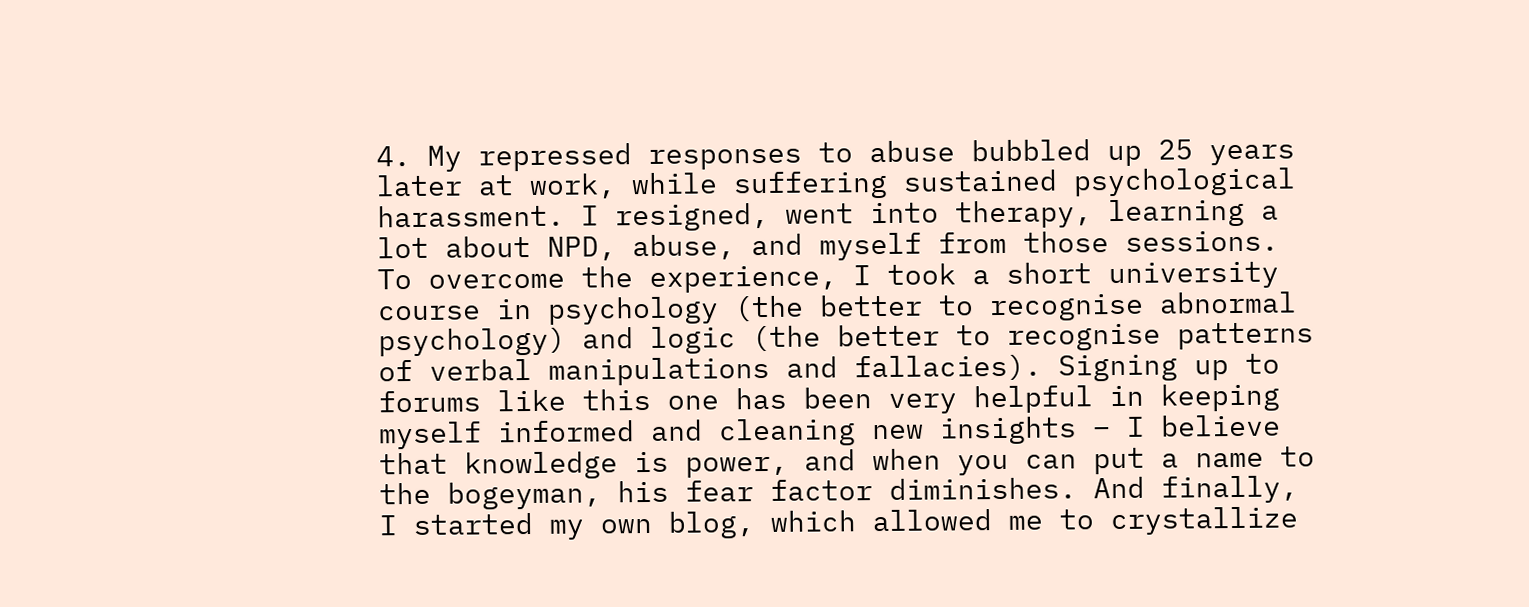4. My repressed responses to abuse bubbled up 25 years later at work, while suffering sustained psychological harassment. I resigned, went into therapy, learning a lot about NPD, abuse, and myself from those sessions. To overcome the experience, I took a short university course in psychology (the better to recognise abnormal psychology) and logic (the better to recognise patterns of verbal manipulations and fallacies). Signing up to forums like this one has been very helpful in keeping myself informed and cleaning new insights – I believe that knowledge is power, and when you can put a name to the bogeyman, his fear factor diminishes. And finally, I started my own blog, which allowed me to crystallize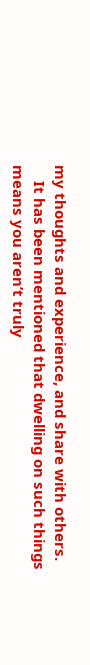my thoughts and experience, and share with others.
    It has been mentioned that dwelling on such things means you aren’t truly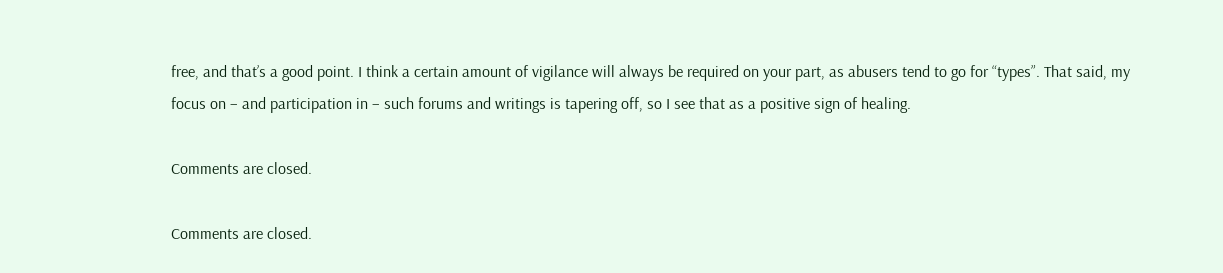free, and that’s a good point. I think a certain amount of vigilance will always be required on your part, as abusers tend to go for “types”. That said, my focus on – and participation in – such forums and writings is tapering off, so I see that as a positive sign of healing.

Comments are closed.

Comments are closed.